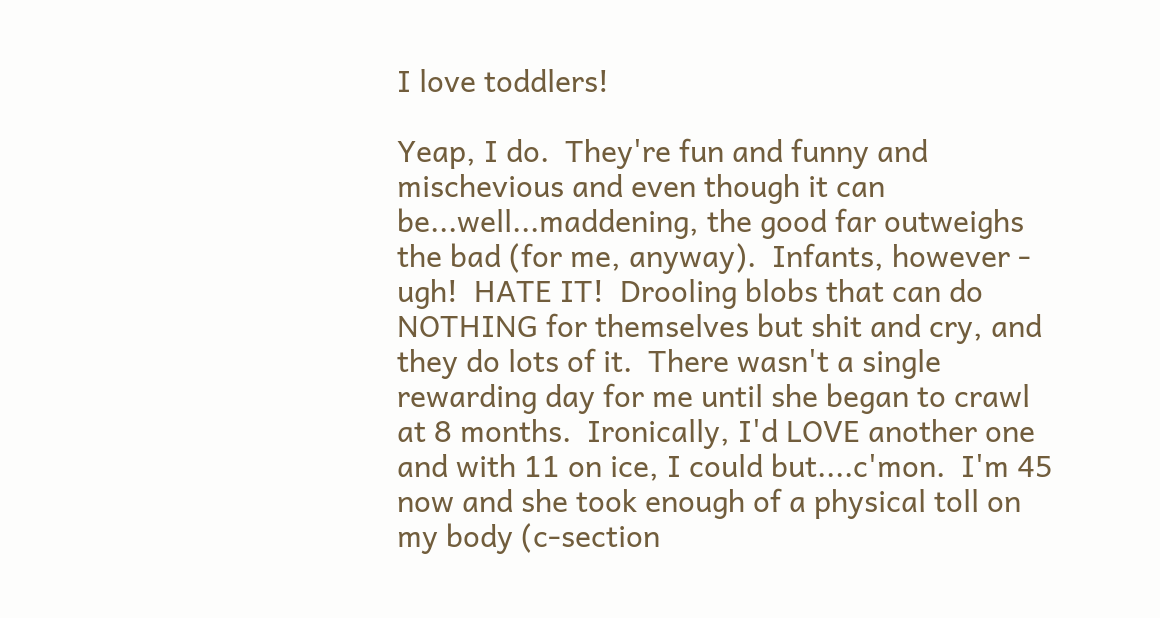I love toddlers!

Yeap, I do.  They're fun and funny and mischevious and even though it can be...well...maddening, the good far outweighs the bad (for me, anyway).  Infants, however - ugh!  HATE IT!  Drooling blobs that can do NOTHING for themselves but shit and cry, and they do lots of it.  There wasn't a single rewarding day for me until she began to crawl at 8 months.  Ironically, I'd LOVE another one and with 11 on ice, I could but....c'mon.  I'm 45 now and she took enough of a physical toll on my body (c-section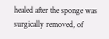healed after the sponge was surgically removed, of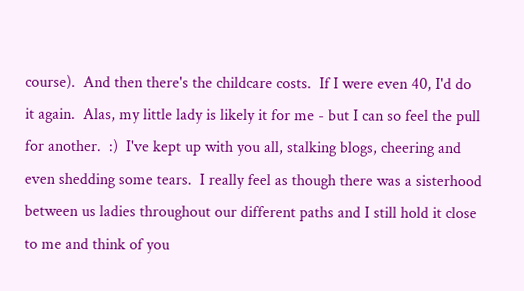course).  And then there's the childcare costs.  If I were even 40, I'd do it again.  Alas, my little lady is likely it for me - but I can so feel the pull for another.  :)  I've kept up with you all, stalking blogs, cheering and even shedding some tears.  I really feel as though there was a sisterhood between us ladies throughout our different paths and I still hold it close to me and think of you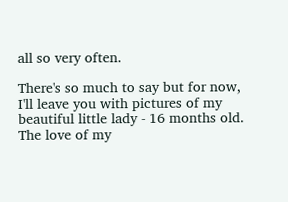all so very often.

There's so much to say but for now, I'll leave you with pictures of my beautiful little lady - 16 months old.  The love of my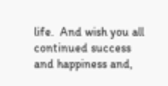life.  And wish you all continued success and happiness and,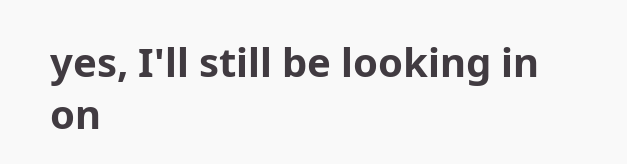yes, I'll still be looking in on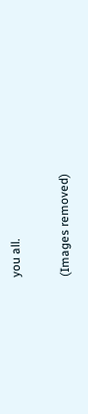you all.

(Images removed)